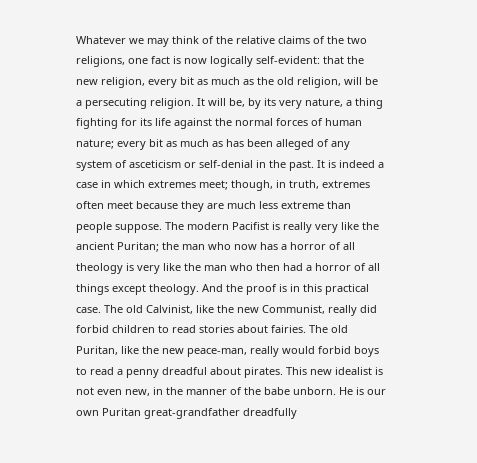Whatever we may think of the relative claims of the two religions, one fact is now logically self-evident: that the new religion, every bit as much as the old religion, will be a persecuting religion. It will be, by its very nature, a thing fighting for its life against the normal forces of human nature; every bit as much as has been alleged of any system of asceticism or self-denial in the past. It is indeed a case in which extremes meet; though, in truth, extremes often meet because they are much less extreme than people suppose. The modern Pacifist is really very like the ancient Puritan; the man who now has a horror of all theology is very like the man who then had a horror of all things except theology. And the proof is in this practical case. The old Calvinist, like the new Communist, really did forbid children to read stories about fairies. The old Puritan, like the new peace-man, really would forbid boys to read a penny dreadful about pirates. This new idealist is not even new, in the manner of the babe unborn. He is our own Puritan great-grandfather dreadfully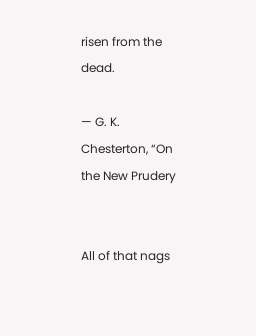risen from the dead.

— G. K. Chesterton, “On the New Prudery


All of that nags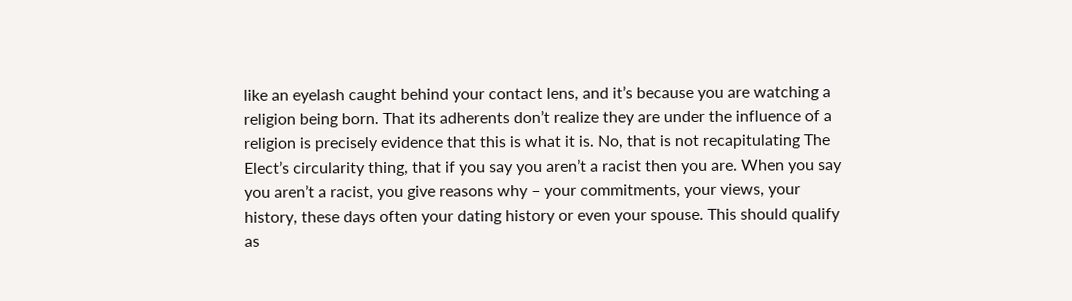like an eyelash caught behind your contact lens, and it’s because you are watching a religion being born. That its adherents don’t realize they are under the influence of a religion is precisely evidence that this is what it is. No, that is not recapitulating The Elect’s circularity thing, that if you say you aren’t a racist then you are. When you say you aren’t a racist, you give reasons why – your commitments, your views, your history, these days often your dating history or even your spouse. This should qualify as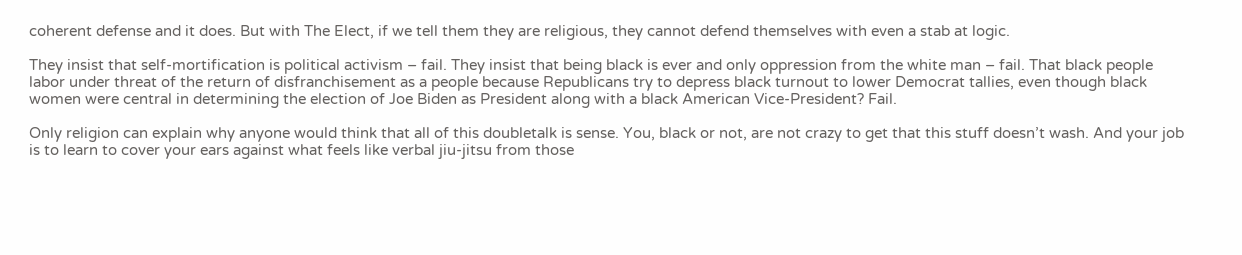coherent defense and it does. But with The Elect, if we tell them they are religious, they cannot defend themselves with even a stab at logic.

They insist that self-mortification is political activism – fail. They insist that being black is ever and only oppression from the white man – fail. That black people labor under threat of the return of disfranchisement as a people because Republicans try to depress black turnout to lower Democrat tallies, even though black women were central in determining the election of Joe Biden as President along with a black American Vice-President? Fail.

Only religion can explain why anyone would think that all of this doubletalk is sense. You, black or not, are not crazy to get that this stuff doesn’t wash. And your job is to learn to cover your ears against what feels like verbal jiu-jitsu from those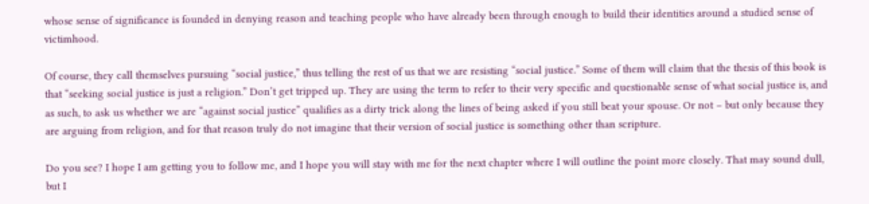whose sense of significance is founded in denying reason and teaching people who have already been through enough to build their identities around a studied sense of victimhood.

Of course, they call themselves pursuing “social justice,” thus telling the rest of us that we are resisting “social justice.” Some of them will claim that the thesis of this book is that “seeking social justice is just a religion.” Don’t get tripped up. They are using the term to refer to their very specific and questionable sense of what social justice is, and as such, to ask us whether we are “against social justice” qualifies as a dirty trick along the lines of being asked if you still beat your spouse. Or not – but only because they are arguing from religion, and for that reason truly do not imagine that their version of social justice is something other than scripture.

Do you see? I hope I am getting you to follow me, and I hope you will stay with me for the next chapter where I will outline the point more closely. That may sound dull, but I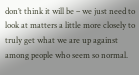don’t think it will be – we just need to look at matters a little more closely to truly get what we are up against among people who seem so normal.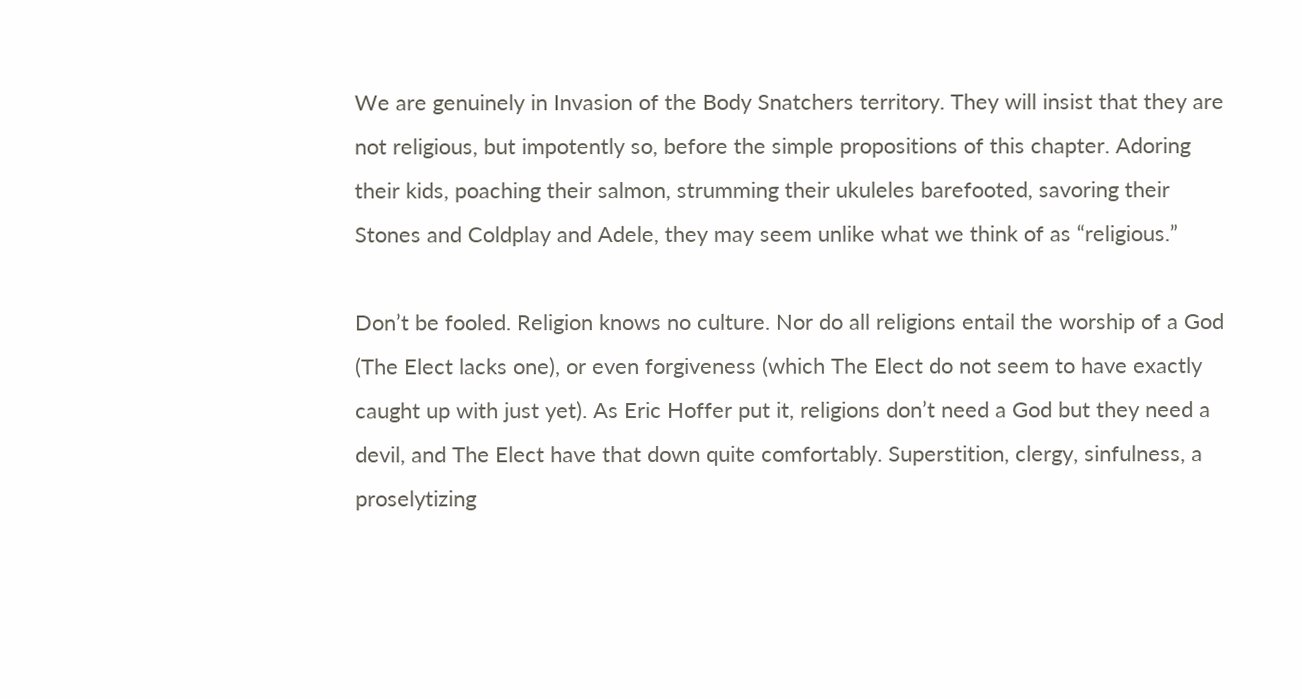We are genuinely in Invasion of the Body Snatchers territory. They will insist that they are not religious, but impotently so, before the simple propositions of this chapter. Adoring their kids, poaching their salmon, strumming their ukuleles barefooted, savoring their Stones and Coldplay and Adele, they may seem unlike what we think of as “religious.”

Don’t be fooled. Religion knows no culture. Nor do all religions entail the worship of a God (The Elect lacks one), or even forgiveness (which The Elect do not seem to have exactly caught up with just yet). As Eric Hoffer put it, religions don’t need a God but they need a devil, and The Elect have that down quite comfortably. Superstition, clergy, sinfulness, a proselytizing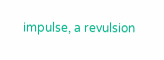impulse, a revulsion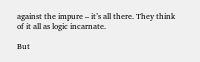against the impure – it’s all there. They think of it all as logic incarnate.

But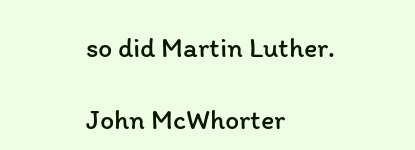so did Martin Luther.

John McWhorter